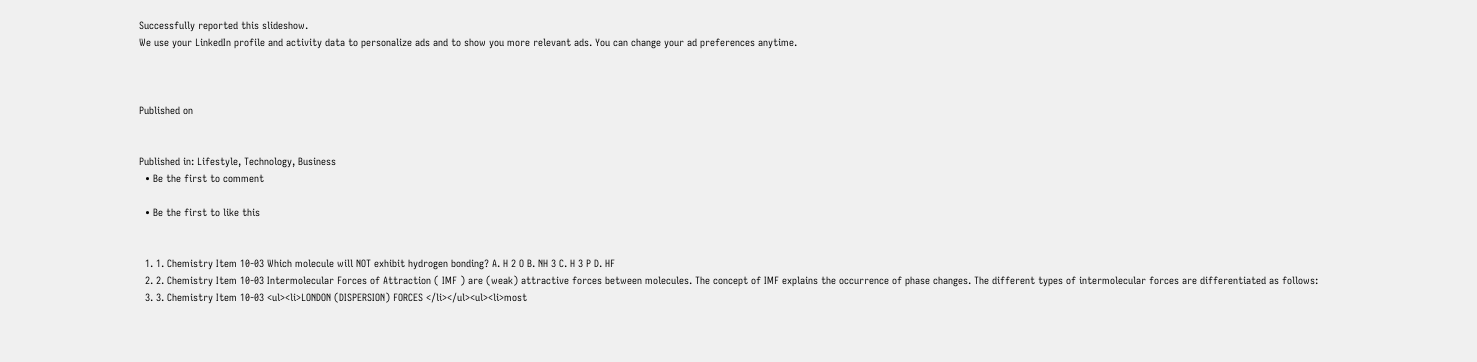Successfully reported this slideshow.
We use your LinkedIn profile and activity data to personalize ads and to show you more relevant ads. You can change your ad preferences anytime.



Published on


Published in: Lifestyle, Technology, Business
  • Be the first to comment

  • Be the first to like this


  1. 1. Chemistry Item 10-03 Which molecule will NOT exhibit hydrogen bonding? A. H 2 O B. NH 3 C. H 3 P D. HF
  2. 2. Chemistry Item 10-03 Intermolecular Forces of Attraction ( IMF ) are (weak) attractive forces between molecules. The concept of IMF explains the occurrence of phase changes. The different types of intermolecular forces are differentiated as follows:
  3. 3. Chemistry Item 10-03 <ul><li>LONDON (DISPERSION) FORCES </li></ul><ul><li>most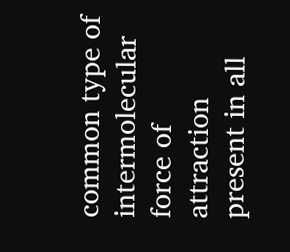common type of intermolecular force of attraction present in all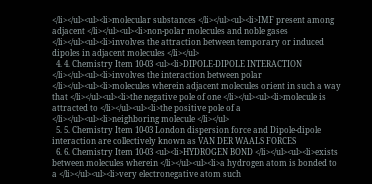</li></ul><ul><li>molecular substances </li></ul><ul><li>IMF present among adjacent </li></ul><ul><li>non-polar molecules and noble gases </li></ul><ul><li>involves the attraction between temporary or induced dipoles in adjacent molecules </li></ul>
  4. 4. Chemistry Item 10-03 <ul><li>DIPOLE-DIPOLE INTERACTION </li></ul><ul><li>involves the interaction between polar </li></ul><ul><li>molecules wherein adjacent molecules orient in such a way that </li></ul><ul><li>the negative pole of one </li></ul><ul><li>molecule is attracted to </li></ul><ul><li>the positive pole of a </li></ul><ul><li>neighboring molecule </li></ul>
  5. 5. Chemistry Item 10-03 London dispersion force and Dipole-dipole interaction are collectively known as VAN DER WAALS FORCES
  6. 6. Chemistry Item 10-03 <ul><li>HYDROGEN BOND </li></ul><ul><li>exists between molecules wherein </li></ul><ul><li>a hydrogen atom is bonded to a </li></ul><ul><li>very electronegative atom such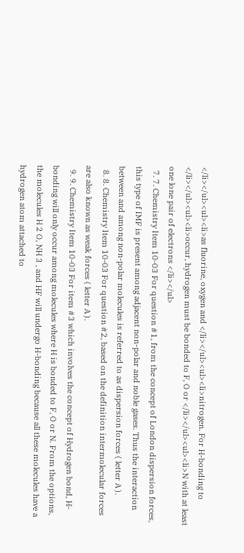</li></ul><ul><li>as fluorine, oxygen and </li></ul><ul><li>nitrogen. For H-bonding to </li></ul><ul><li>occur, hydrogen must be bonded to F, O or </li></ul><ul><li>N with at least one lone pair of electrons </li></ul>
  7. 7. Chemistry Item 10-03 For question #1, from the concept of London dispersion forces, this type of IMF is present among adjacent non-polar and noble gases. Thus the interaction between and among non-polar molecules is referred to as dispersion forces ( letter A ).
  8. 8. Chemistry Item 10-03 For question #2, based on the definition intermolecular forces are also known as weak forces ( letter A ).
  9. 9. Chemistry Item 10-03 For item #3 which involves the concept of Hydrogen bond, H-bonding will only occur among molecules where H is bonded to F, O or N. From the options, the molecules H 2 O, NH 3 , and HF will undergo H-bonding because all these molecules have a hydrogen atom attached to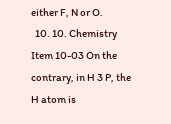either F, N or O.
  10. 10. Chemistry Item 10-03 On the contrary, in H 3 P, the H atom is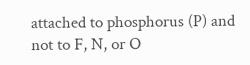attached to phosphorus (P) and not to F, N, or O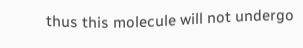thus this molecule will not undergo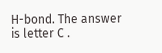H-bond. The answer is letter C .